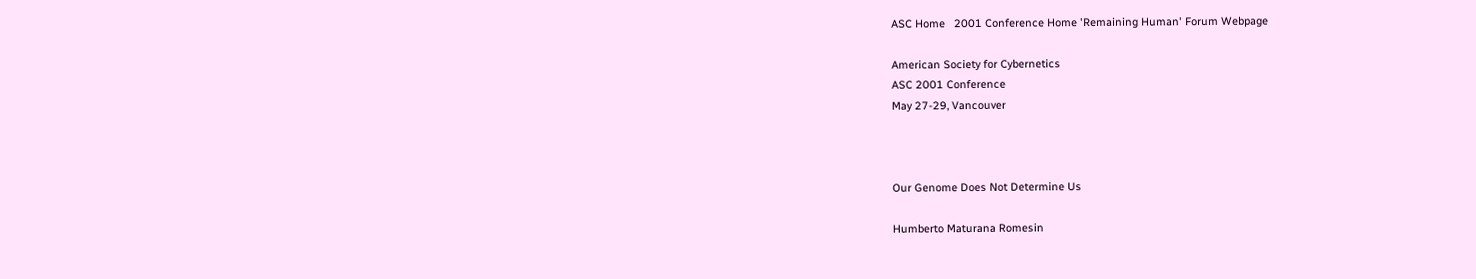ASC Home   2001 Conference Home 'Remaining Human' Forum Webpage

American Society for Cybernetics
ASC 2001 Conference
May 27-29, Vancouver



Our Genome Does Not Determine Us

Humberto Maturana Romesin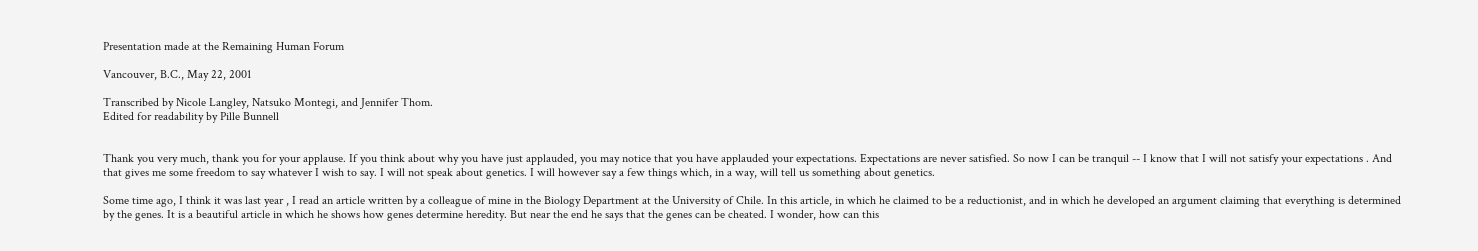Presentation made at the Remaining Human Forum

Vancouver, B.C., May 22, 2001

Transcribed by Nicole Langley, Natsuko Montegi, and Jennifer Thom.
Edited for readability by Pille Bunnell


Thank you very much, thank you for your applause. If you think about why you have just applauded, you may notice that you have applauded your expectations. Expectations are never satisfied. So now I can be tranquil -- I know that I will not satisfy your expectations . And that gives me some freedom to say whatever I wish to say. I will not speak about genetics. I will however say a few things which, in a way, will tell us something about genetics.

Some time ago, I think it was last year , I read an article written by a colleague of mine in the Biology Department at the University of Chile. In this article, in which he claimed to be a reductionist, and in which he developed an argument claiming that everything is determined by the genes. It is a beautiful article in which he shows how genes determine heredity. But near the end he says that the genes can be cheated. I wonder, how can this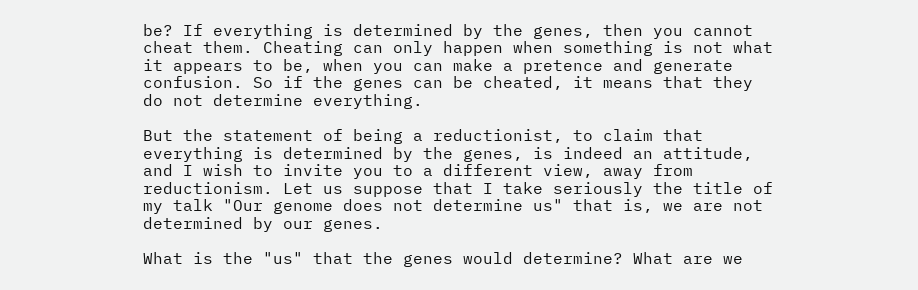be? If everything is determined by the genes, then you cannot cheat them. Cheating can only happen when something is not what it appears to be, when you can make a pretence and generate confusion. So if the genes can be cheated, it means that they do not determine everything.

But the statement of being a reductionist, to claim that everything is determined by the genes, is indeed an attitude, and I wish to invite you to a different view, away from reductionism. Let us suppose that I take seriously the title of my talk "Our genome does not determine us" that is, we are not determined by our genes.

What is the "us" that the genes would determine? What are we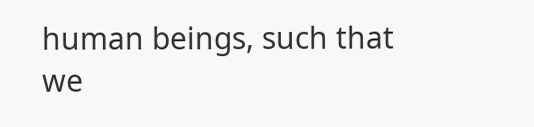human beings, such that we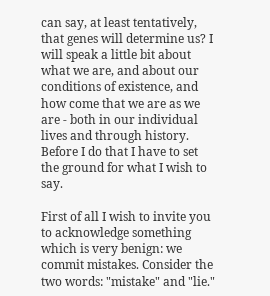can say, at least tentatively, that genes will determine us? I will speak a little bit about what we are, and about our conditions of existence, and how come that we are as we are - both in our individual lives and through history. Before I do that I have to set the ground for what I wish to say.

First of all I wish to invite you to acknowledge something which is very benign: we commit mistakes. Consider the two words: "mistake" and "lie."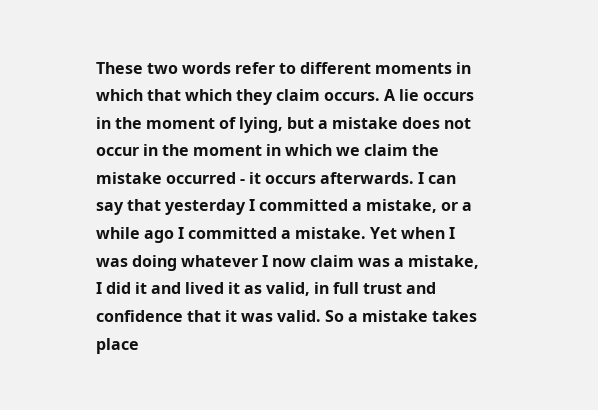These two words refer to different moments in which that which they claim occurs. A lie occurs in the moment of lying, but a mistake does not occur in the moment in which we claim the mistake occurred - it occurs afterwards. I can say that yesterday I committed a mistake, or a while ago I committed a mistake. Yet when I was doing whatever I now claim was a mistake, I did it and lived it as valid, in full trust and confidence that it was valid. So a mistake takes place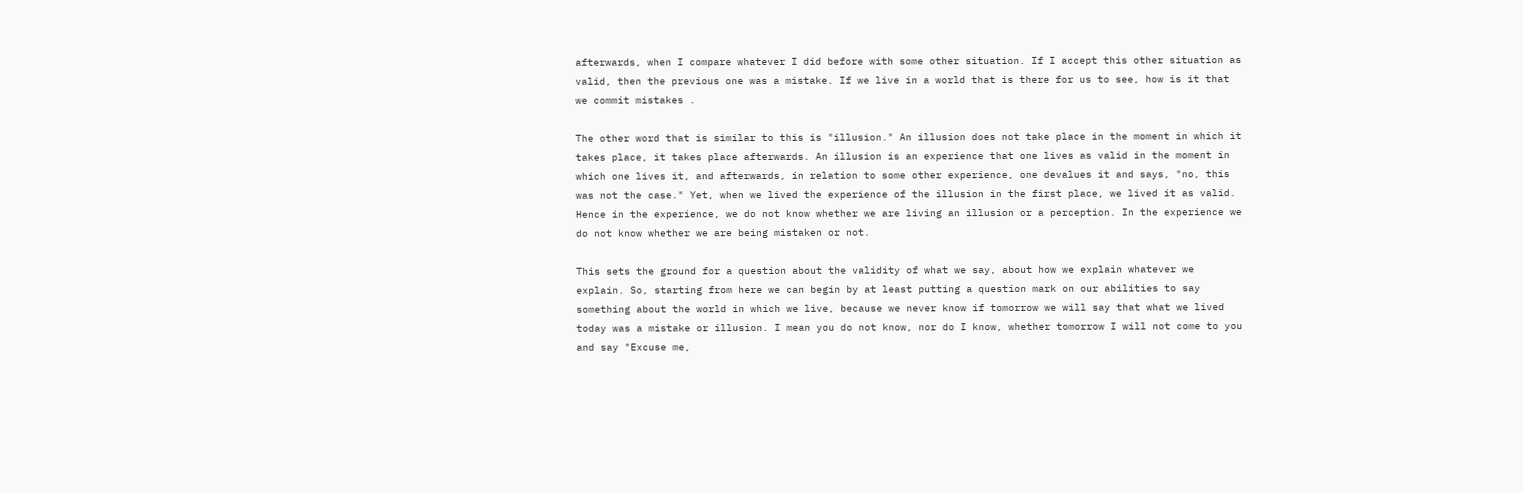afterwards, when I compare whatever I did before with some other situation. If I accept this other situation as valid, then the previous one was a mistake. If we live in a world that is there for us to see, how is it that we commit mistakes .

The other word that is similar to this is "illusion." An illusion does not take place in the moment in which it takes place, it takes place afterwards. An illusion is an experience that one lives as valid in the moment in which one lives it, and afterwards, in relation to some other experience, one devalues it and says, "no, this was not the case." Yet, when we lived the experience of the illusion in the first place, we lived it as valid. Hence in the experience, we do not know whether we are living an illusion or a perception. In the experience we do not know whether we are being mistaken or not.

This sets the ground for a question about the validity of what we say, about how we explain whatever we explain. So, starting from here we can begin by at least putting a question mark on our abilities to say something about the world in which we live, because we never know if tomorrow we will say that what we lived today was a mistake or illusion. I mean you do not know, nor do I know, whether tomorrow I will not come to you and say "Excuse me,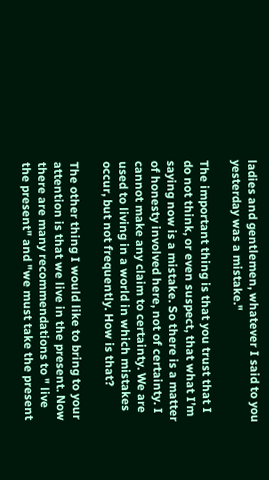ladies and gentlemen, whatever I said to you yesterday was a mistake."

The important thing is that you trust that I do not think, or even suspect, that what I’m saying now is a mistake. So there is a matter of honesty involved here, not of certainty. I cannot make any claim to certainty. We are used to living in a world in which mistakes occur, but not frequently. How is that?

The other thing I would like to bring to your attention is that we live in the present. Now there are many recommendations to " live the present" and "we must take the present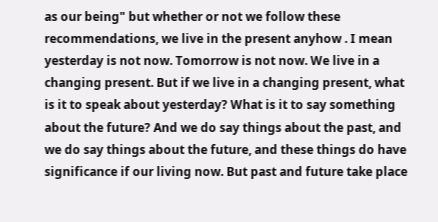as our being" but whether or not we follow these recommendations, we live in the present anyhow . I mean yesterday is not now. Tomorrow is not now. We live in a changing present. But if we live in a changing present, what is it to speak about yesterday? What is it to say something about the future? And we do say things about the past, and we do say things about the future, and these things do have significance if our living now. But past and future take place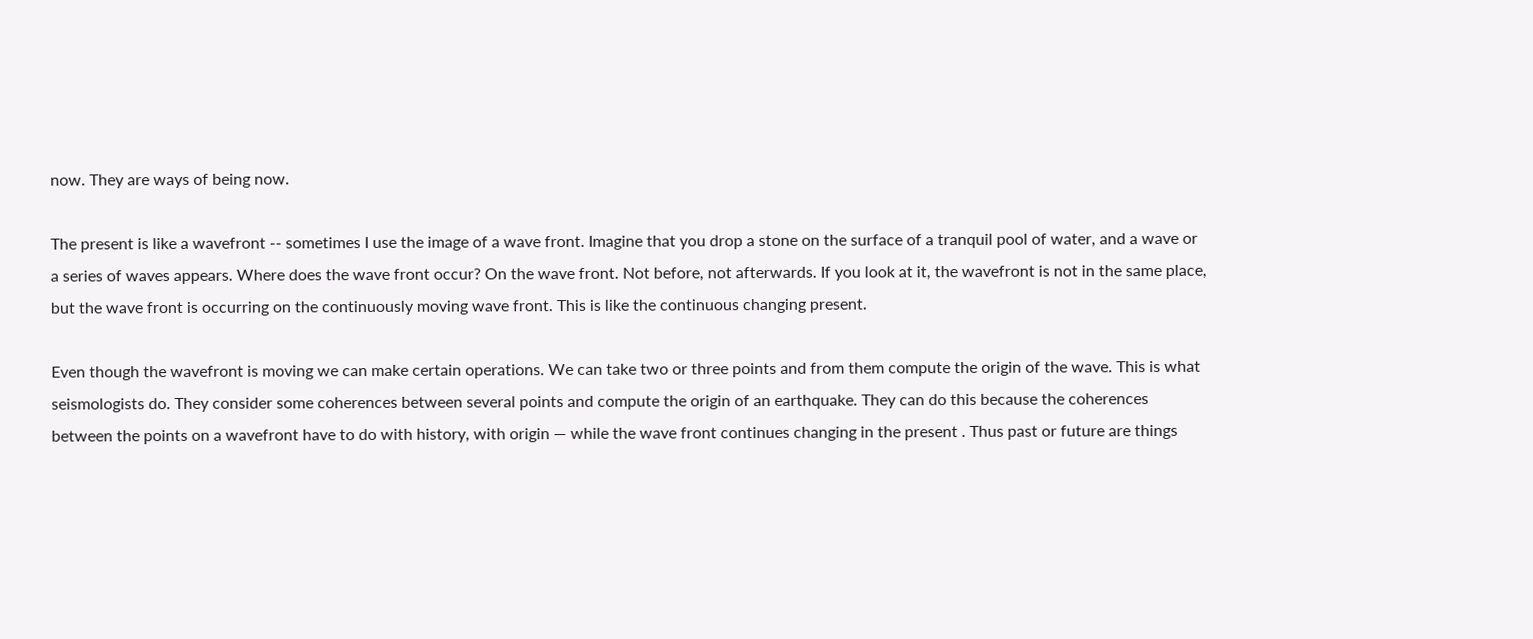now. They are ways of being now.

The present is like a wavefront -- sometimes I use the image of a wave front. Imagine that you drop a stone on the surface of a tranquil pool of water, and a wave or a series of waves appears. Where does the wave front occur? On the wave front. Not before, not afterwards. If you look at it, the wavefront is not in the same place, but the wave front is occurring on the continuously moving wave front. This is like the continuous changing present.

Even though the wavefront is moving we can make certain operations. We can take two or three points and from them compute the origin of the wave. This is what seismologists do. They consider some coherences between several points and compute the origin of an earthquake. They can do this because the coherences between the points on a wavefront have to do with history, with origin — while the wave front continues changing in the present . Thus past or future are things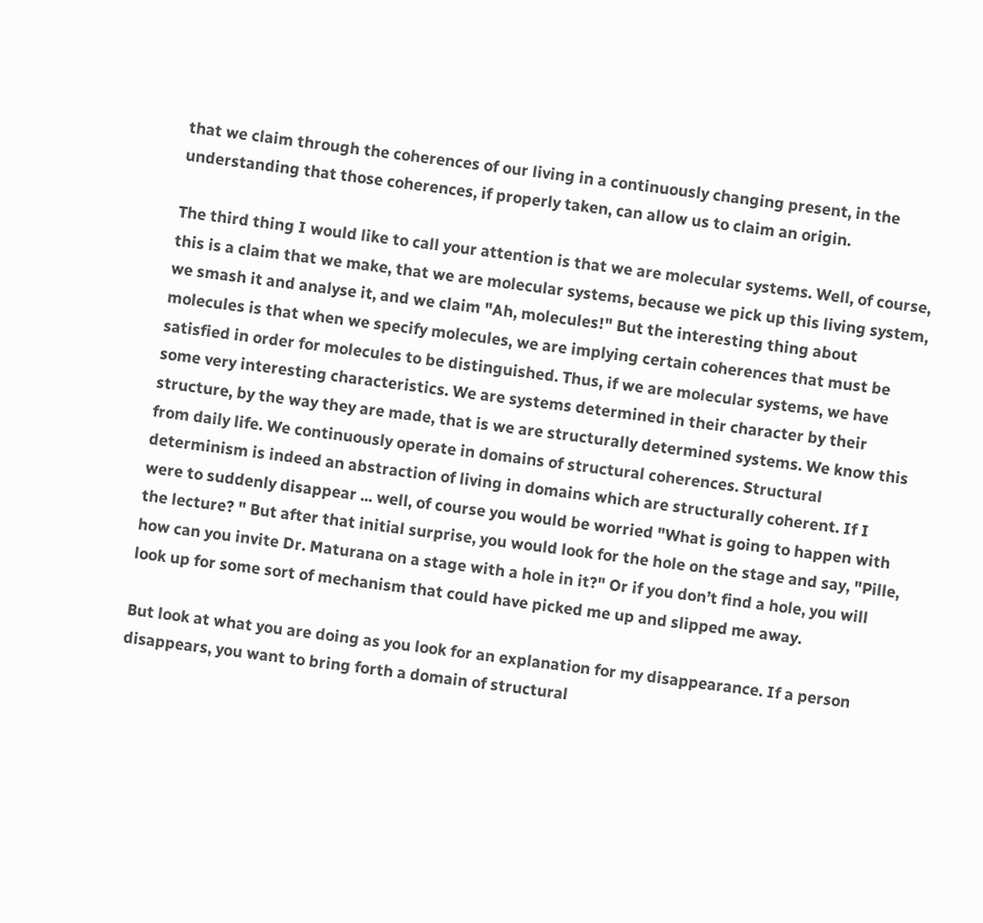that we claim through the coherences of our living in a continuously changing present, in the understanding that those coherences, if properly taken, can allow us to claim an origin.

The third thing I would like to call your attention is that we are molecular systems. Well, of course, this is a claim that we make, that we are molecular systems, because we pick up this living system, we smash it and analyse it, and we claim "Ah, molecules!" But the interesting thing about molecules is that when we specify molecules, we are implying certain coherences that must be satisfied in order for molecules to be distinguished. Thus, if we are molecular systems, we have some very interesting characteristics. We are systems determined in their character by their structure, by the way they are made, that is we are structurally determined systems. We know this from daily life. We continuously operate in domains of structural coherences. Structural determinism is indeed an abstraction of living in domains which are structurally coherent. If I were to suddenly disappear ... well, of course you would be worried "What is going to happen with the lecture? " But after that initial surprise, you would look for the hole on the stage and say, "Pille, how can you invite Dr. Maturana on a stage with a hole in it?" Or if you don’t find a hole, you will look up for some sort of mechanism that could have picked me up and slipped me away.

But look at what you are doing as you look for an explanation for my disappearance. If a person disappears, you want to bring forth a domain of structural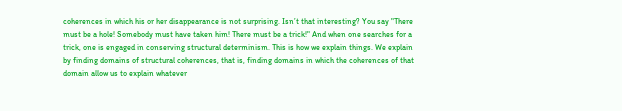coherences in which his or her disappearance is not surprising. Isn’t that interesting? You say "There must be a hole! Somebody must have taken him! There must be a trick!" And when one searches for a trick, one is engaged in conserving structural determinism. This is how we explain things. We explain by finding domains of structural coherences, that is, finding domains in which the coherences of that domain allow us to explain whatever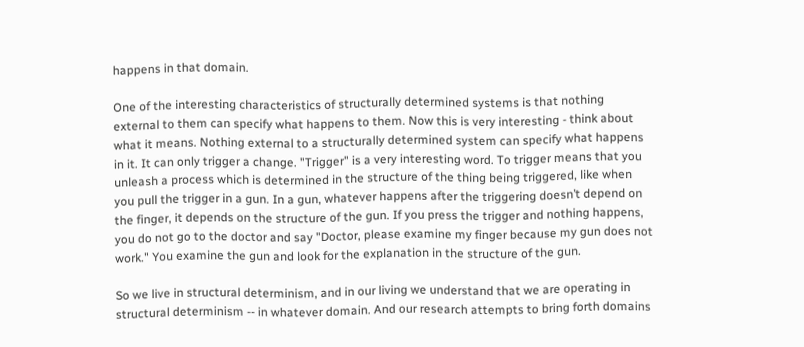happens in that domain.

One of the interesting characteristics of structurally determined systems is that nothing external to them can specify what happens to them. Now this is very interesting - think about what it means. Nothing external to a structurally determined system can specify what happens in it. It can only trigger a change. "Trigger" is a very interesting word. To trigger means that you unleash a process which is determined in the structure of the thing being triggered, like when you pull the trigger in a gun. In a gun, whatever happens after the triggering doesn’t depend on the finger, it depends on the structure of the gun. If you press the trigger and nothing happens, you do not go to the doctor and say "Doctor, please examine my finger because my gun does not work." You examine the gun and look for the explanation in the structure of the gun.

So we live in structural determinism, and in our living we understand that we are operating in structural determinism -- in whatever domain. And our research attempts to bring forth domains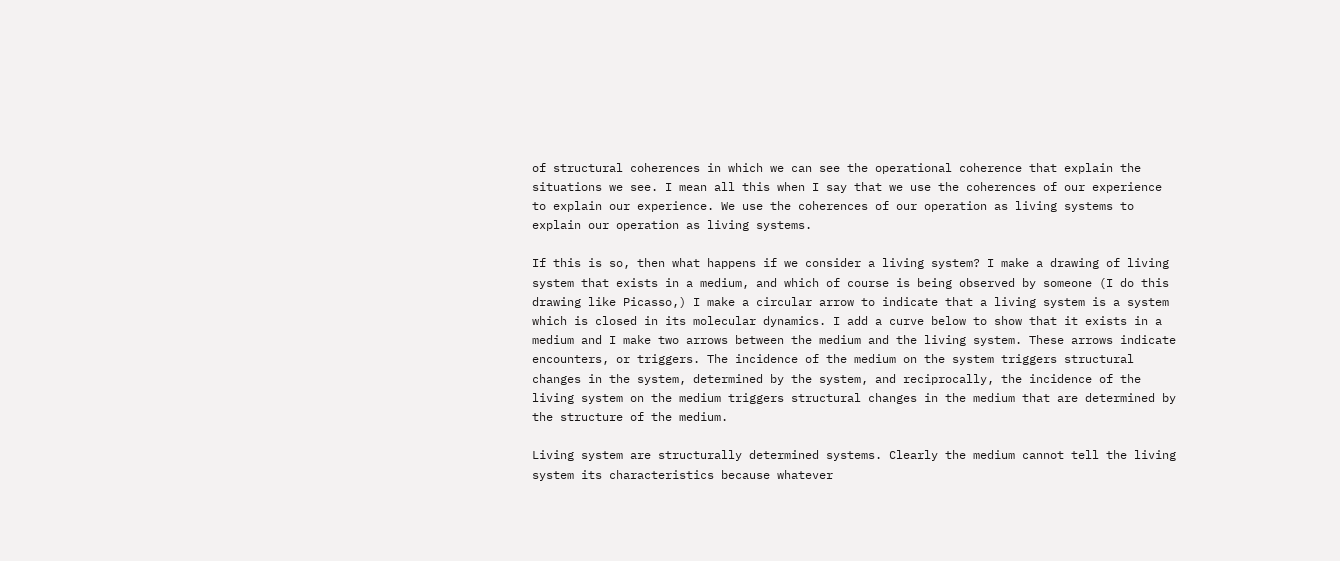of structural coherences in which we can see the operational coherence that explain the situations we see. I mean all this when I say that we use the coherences of our experience to explain our experience. We use the coherences of our operation as living systems to explain our operation as living systems.

If this is so, then what happens if we consider a living system? I make a drawing of living system that exists in a medium, and which of course is being observed by someone (I do this drawing like Picasso,) I make a circular arrow to indicate that a living system is a system which is closed in its molecular dynamics. I add a curve below to show that it exists in a medium and I make two arrows between the medium and the living system. These arrows indicate encounters, or triggers. The incidence of the medium on the system triggers structural changes in the system, determined by the system, and reciprocally, the incidence of the living system on the medium triggers structural changes in the medium that are determined by the structure of the medium.

Living system are structurally determined systems. Clearly the medium cannot tell the living system its characteristics because whatever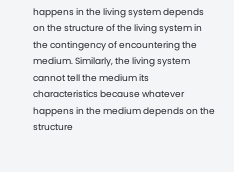happens in the living system depends on the structure of the living system in the contingency of encountering the medium. Similarly, the living system cannot tell the medium its characteristics because whatever happens in the medium depends on the structure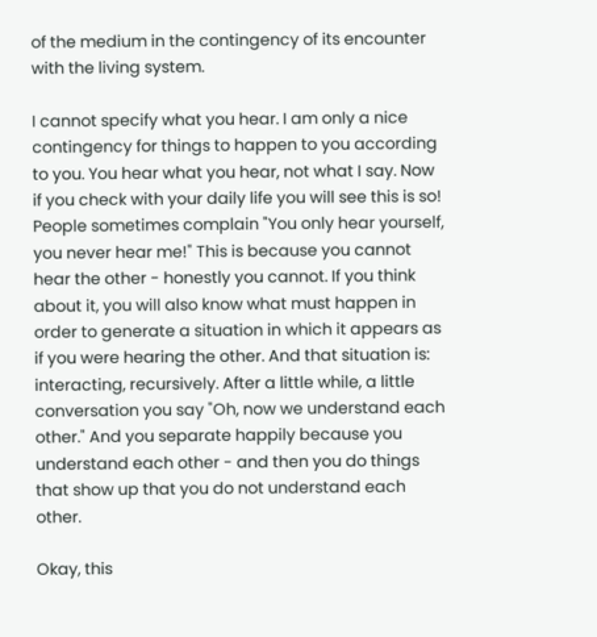of the medium in the contingency of its encounter with the living system.

I cannot specify what you hear. I am only a nice contingency for things to happen to you according to you. You hear what you hear, not what I say. Now if you check with your daily life you will see this is so! People sometimes complain "You only hear yourself, you never hear me!" This is because you cannot hear the other - honestly you cannot. If you think about it, you will also know what must happen in order to generate a situation in which it appears as if you were hearing the other. And that situation is: interacting, recursively. After a little while, a little conversation you say "Oh, now we understand each other." And you separate happily because you understand each other - and then you do things that show up that you do not understand each other.

Okay, this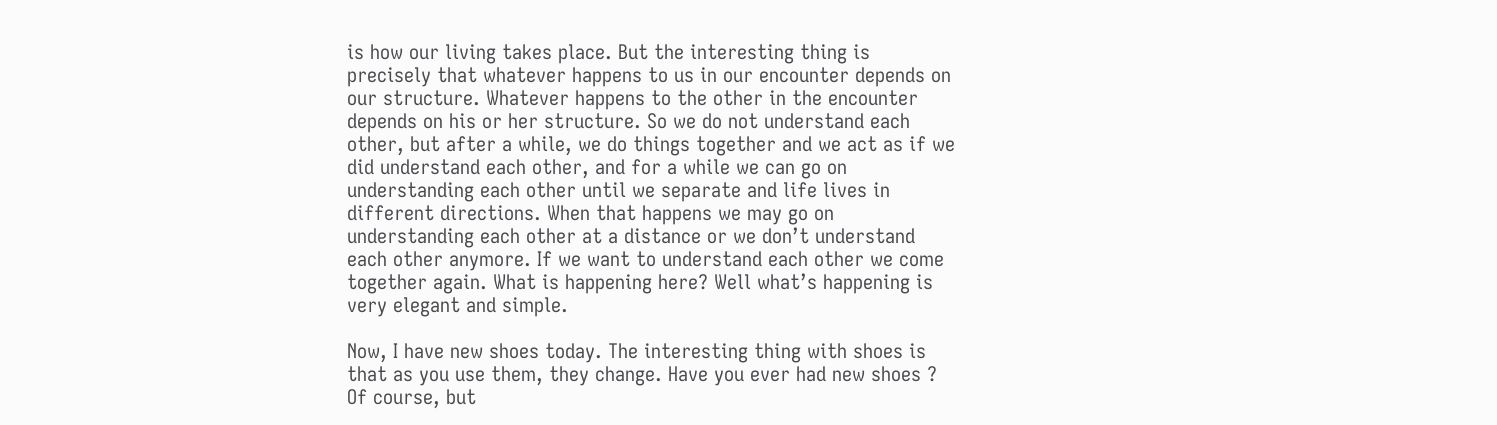is how our living takes place. But the interesting thing is precisely that whatever happens to us in our encounter depends on our structure. Whatever happens to the other in the encounter depends on his or her structure. So we do not understand each other, but after a while, we do things together and we act as if we did understand each other, and for a while we can go on understanding each other until we separate and life lives in different directions. When that happens we may go on understanding each other at a distance or we don’t understand each other anymore. If we want to understand each other we come together again. What is happening here? Well what’s happening is very elegant and simple.

Now, I have new shoes today. The interesting thing with shoes is that as you use them, they change. Have you ever had new shoes ? Of course, but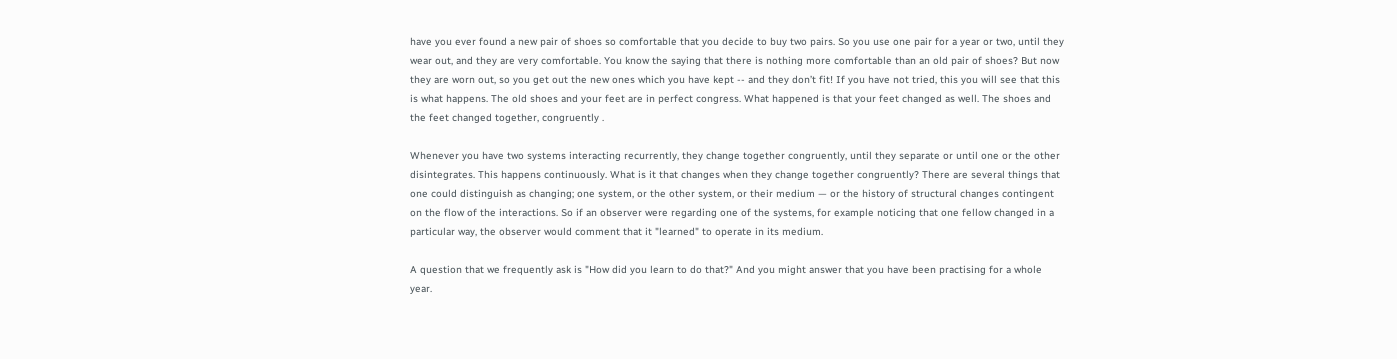have you ever found a new pair of shoes so comfortable that you decide to buy two pairs. So you use one pair for a year or two, until they wear out, and they are very comfortable. You know the saying that there is nothing more comfortable than an old pair of shoes? But now they are worn out, so you get out the new ones which you have kept -- and they don’t fit! If you have not tried, this you will see that this is what happens. The old shoes and your feet are in perfect congress. What happened is that your feet changed as well. The shoes and the feet changed together, congruently .

Whenever you have two systems interacting recurrently, they change together congruently, until they separate or until one or the other disintegrates. This happens continuously. What is it that changes when they change together congruently? There are several things that one could distinguish as changing; one system, or the other system, or their medium — or the history of structural changes contingent on the flow of the interactions. So if an observer were regarding one of the systems, for example noticing that one fellow changed in a particular way, the observer would comment that it "learned" to operate in its medium.

A question that we frequently ask is "How did you learn to do that?" And you might answer that you have been practising for a whole year.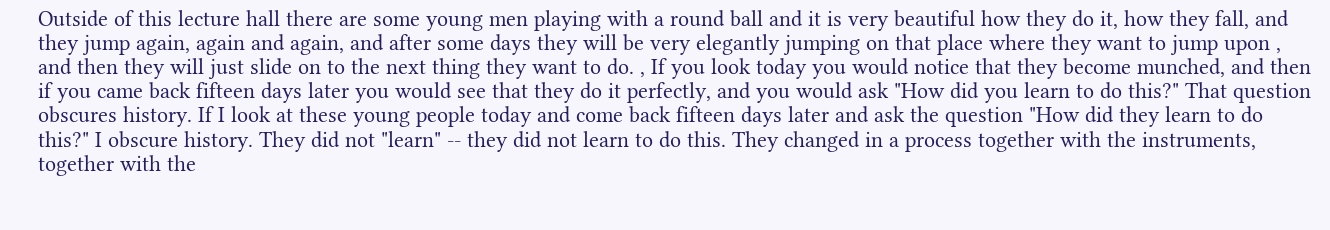Outside of this lecture hall there are some young men playing with a round ball and it is very beautiful how they do it, how they fall, and they jump again, again and again, and after some days they will be very elegantly jumping on that place where they want to jump upon , and then they will just slide on to the next thing they want to do. , If you look today you would notice that they become munched, and then if you came back fifteen days later you would see that they do it perfectly, and you would ask "How did you learn to do this?" That question obscures history. If I look at these young people today and come back fifteen days later and ask the question "How did they learn to do this?" I obscure history. They did not "learn" -- they did not learn to do this. They changed in a process together with the instruments, together with the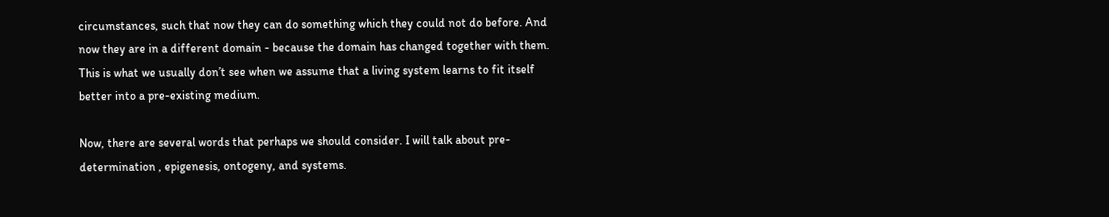circumstances, such that now they can do something which they could not do before. And now they are in a different domain - because the domain has changed together with them. This is what we usually don’t see when we assume that a living system learns to fit itself better into a pre-existing medium.

Now, there are several words that perhaps we should consider. I will talk about pre-determination , epigenesis, ontogeny, and systems.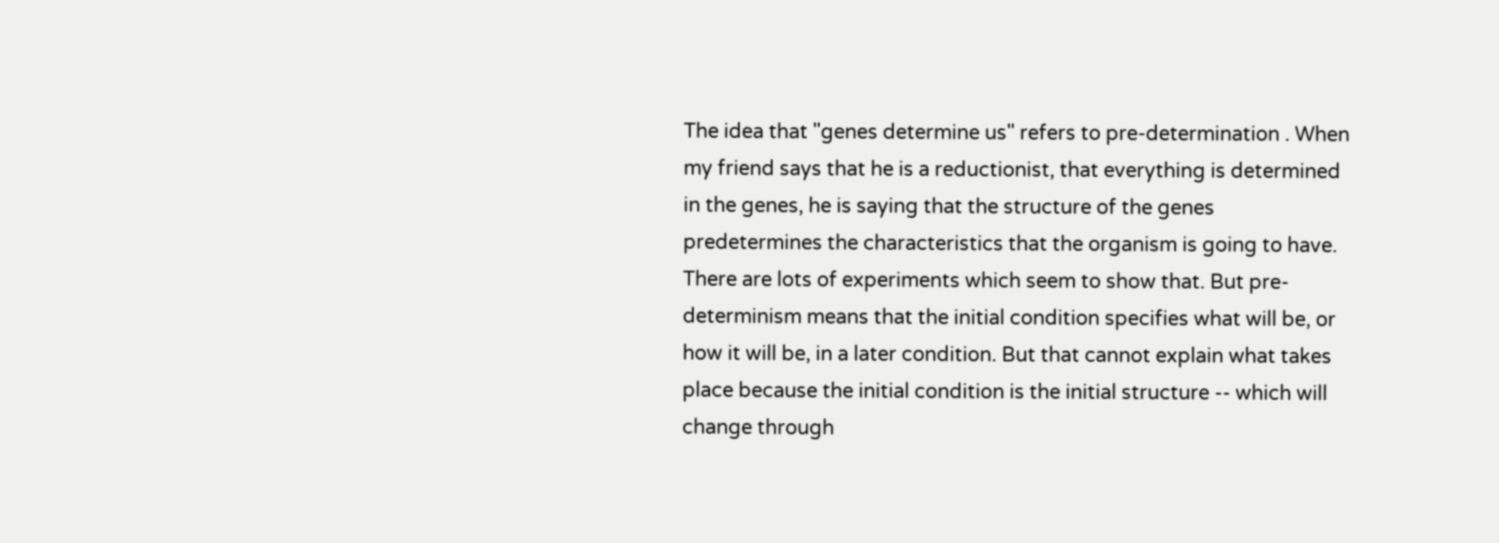The idea that "genes determine us" refers to pre-determination . When my friend says that he is a reductionist, that everything is determined in the genes, he is saying that the structure of the genes predetermines the characteristics that the organism is going to have. There are lots of experiments which seem to show that. But pre-determinism means that the initial condition specifies what will be, or how it will be, in a later condition. But that cannot explain what takes place because the initial condition is the initial structure -- which will change through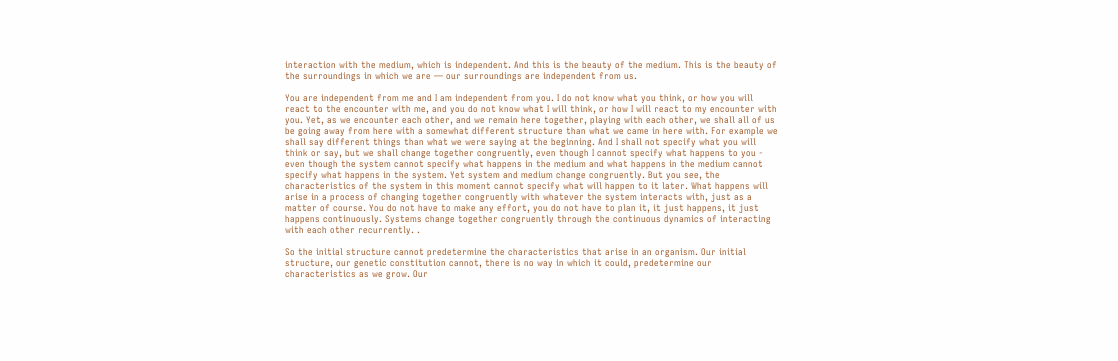interaction with the medium, which is independent. And this is the beauty of the medium. This is the beauty of the surroundings in which we are — our surroundings are independent from us.

You are independent from me and I am independent from you. I do not know what you think, or how you will react to the encounter with me, and you do not know what I will think, or how I will react to my encounter with you. Yet, as we encounter each other, and we remain here together, playing with each other, we shall all of us be going away from here with a somewhat different structure than what we came in here with. For example we shall say different things than what we were saying at the beginning. And I shall not specify what you will think or say, but we shall change together congruently, even though I cannot specify what happens to you - even though the system cannot specify what happens in the medium and what happens in the medium cannot specify what happens in the system. Yet system and medium change congruently. But you see, the characteristics of the system in this moment cannot specify what will happen to it later. What happens will arise in a process of changing together congruently with whatever the system interacts with, just as a matter of course. You do not have to make any effort, you do not have to plan it, it just happens, it just happens continuously. Systems change together congruently through the continuous dynamics of interacting with each other recurrently. .

So the initial structure cannot predetermine the characteristics that arise in an organism. Our initial structure, our genetic constitution cannot, there is no way in which it could, predetermine our characteristics as we grow. Our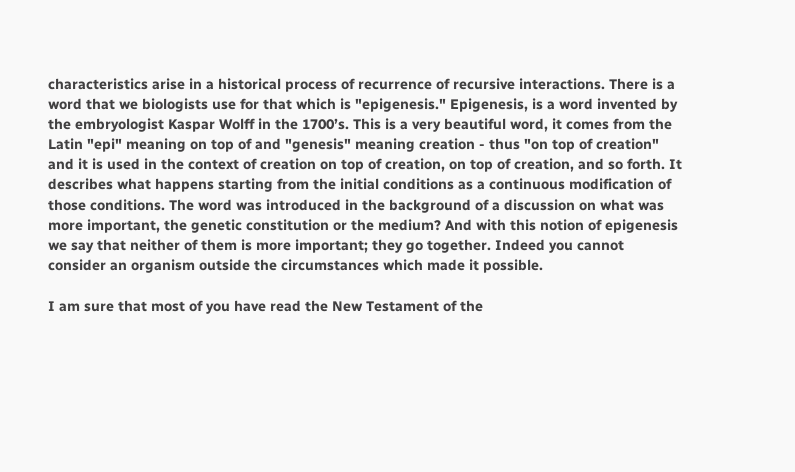characteristics arise in a historical process of recurrence of recursive interactions. There is a word that we biologists use for that which is "epigenesis." Epigenesis, is a word invented by the embryologist Kaspar Wolff in the 1700’s. This is a very beautiful word, it comes from the Latin "epi" meaning on top of and "genesis" meaning creation - thus "on top of creation" and it is used in the context of creation on top of creation, on top of creation, and so forth. It describes what happens starting from the initial conditions as a continuous modification of those conditions. The word was introduced in the background of a discussion on what was more important, the genetic constitution or the medium? And with this notion of epigenesis we say that neither of them is more important; they go together. Indeed you cannot consider an organism outside the circumstances which made it possible.

I am sure that most of you have read the New Testament of the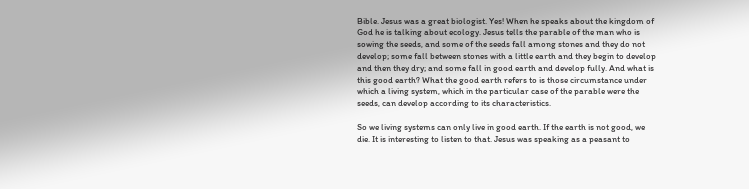Bible. Jesus was a great biologist. Yes! When he speaks about the kingdom of God he is talking about ecology. Jesus tells the parable of the man who is sowing the seeds, and some of the seeds fall among stones and they do not develop; some fall between stones with a little earth and they begin to develop and then they dry; and some fall in good earth and develop fully. And what is this good earth? What the good earth refers to is those circumstance under which a living system, which in the particular case of the parable were the seeds, can develop according to its characteristics.

So we living systems can only live in good earth. If the earth is not good, we die. It is interesting to listen to that. Jesus was speaking as a peasant to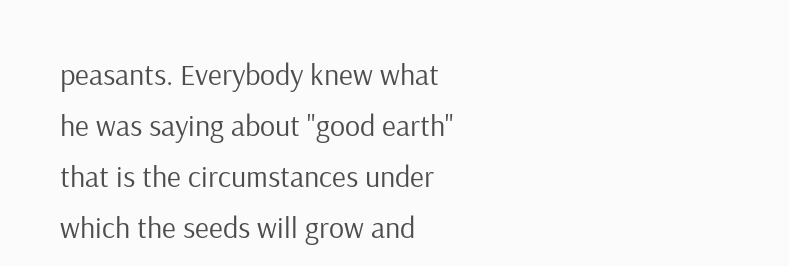peasants. Everybody knew what he was saying about "good earth" that is the circumstances under which the seeds will grow and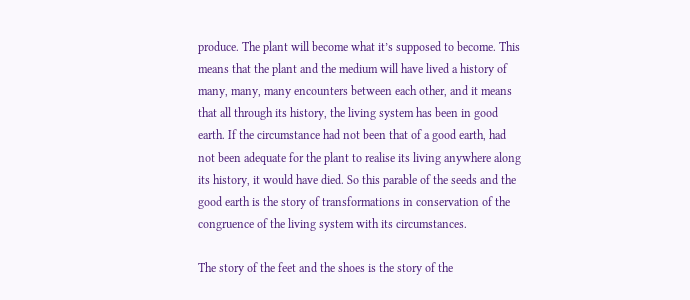produce. The plant will become what it’s supposed to become. This means that the plant and the medium will have lived a history of many, many, many encounters between each other, and it means that all through its history, the living system has been in good earth. If the circumstance had not been that of a good earth, had not been adequate for the plant to realise its living anywhere along its history, it would have died. So this parable of the seeds and the good earth is the story of transformations in conservation of the congruence of the living system with its circumstances.

The story of the feet and the shoes is the story of the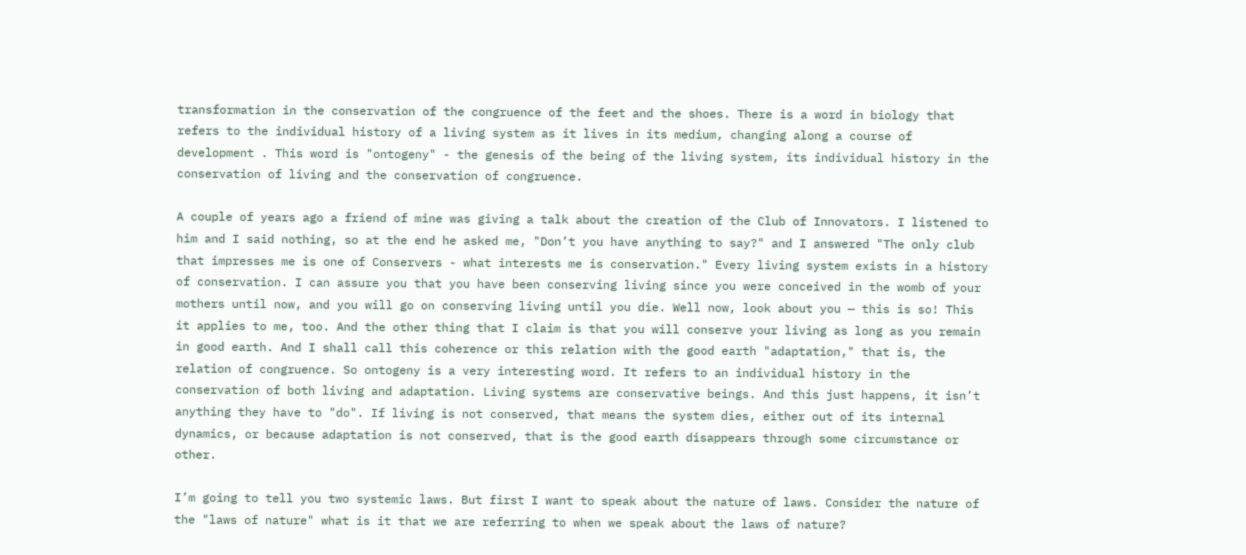transformation in the conservation of the congruence of the feet and the shoes. There is a word in biology that refers to the individual history of a living system as it lives in its medium, changing along a course of development . This word is "ontogeny" - the genesis of the being of the living system, its individual history in the conservation of living and the conservation of congruence.

A couple of years ago a friend of mine was giving a talk about the creation of the Club of Innovators. I listened to him and I said nothing, so at the end he asked me, "Don’t you have anything to say?" and I answered "The only club that impresses me is one of Conservers - what interests me is conservation." Every living system exists in a history of conservation. I can assure you that you have been conserving living since you were conceived in the womb of your mothers until now, and you will go on conserving living until you die. Well now, look about you — this is so! This it applies to me, too. And the other thing that I claim is that you will conserve your living as long as you remain in good earth. And I shall call this coherence or this relation with the good earth "adaptation," that is, the relation of congruence. So ontogeny is a very interesting word. It refers to an individual history in the conservation of both living and adaptation. Living systems are conservative beings. And this just happens, it isn’t anything they have to "do". If living is not conserved, that means the system dies, either out of its internal dynamics, or because adaptation is not conserved, that is the good earth disappears through some circumstance or other.

I’m going to tell you two systemic laws. But first I want to speak about the nature of laws. Consider the nature of the "laws of nature" what is it that we are referring to when we speak about the laws of nature?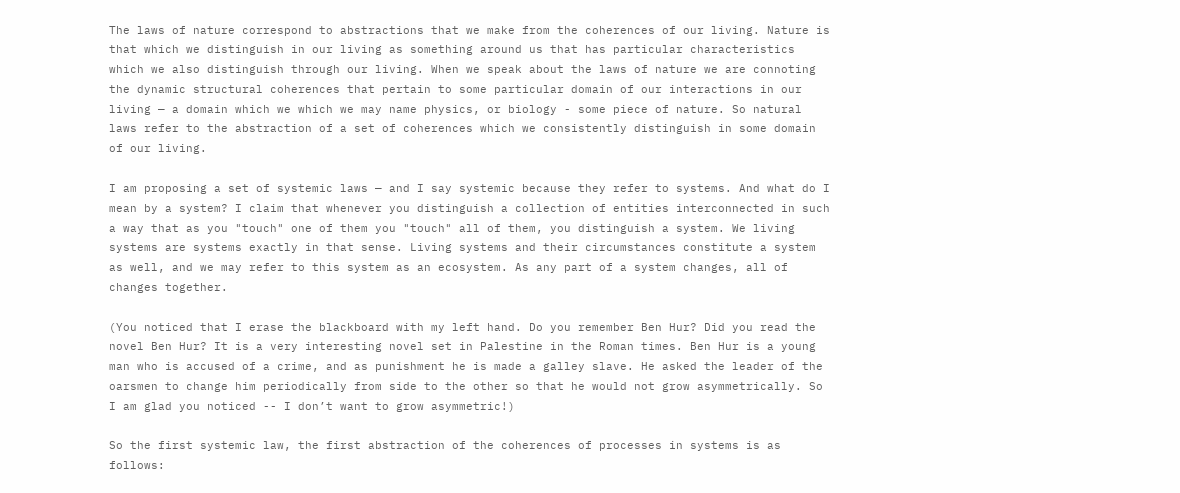The laws of nature correspond to abstractions that we make from the coherences of our living. Nature is that which we distinguish in our living as something around us that has particular characteristics which we also distinguish through our living. When we speak about the laws of nature we are connoting the dynamic structural coherences that pertain to some particular domain of our interactions in our living — a domain which we which we may name physics, or biology - some piece of nature. So natural laws refer to the abstraction of a set of coherences which we consistently distinguish in some domain of our living.

I am proposing a set of systemic laws — and I say systemic because they refer to systems. And what do I mean by a system? I claim that whenever you distinguish a collection of entities interconnected in such a way that as you "touch" one of them you "touch" all of them, you distinguish a system. We living systems are systems exactly in that sense. Living systems and their circumstances constitute a system as well, and we may refer to this system as an ecosystem. As any part of a system changes, all of changes together.

(You noticed that I erase the blackboard with my left hand. Do you remember Ben Hur? Did you read the novel Ben Hur? It is a very interesting novel set in Palestine in the Roman times. Ben Hur is a young man who is accused of a crime, and as punishment he is made a galley slave. He asked the leader of the oarsmen to change him periodically from side to the other so that he would not grow asymmetrically. So I am glad you noticed -- I don’t want to grow asymmetric!)

So the first systemic law, the first abstraction of the coherences of processes in systems is as follows: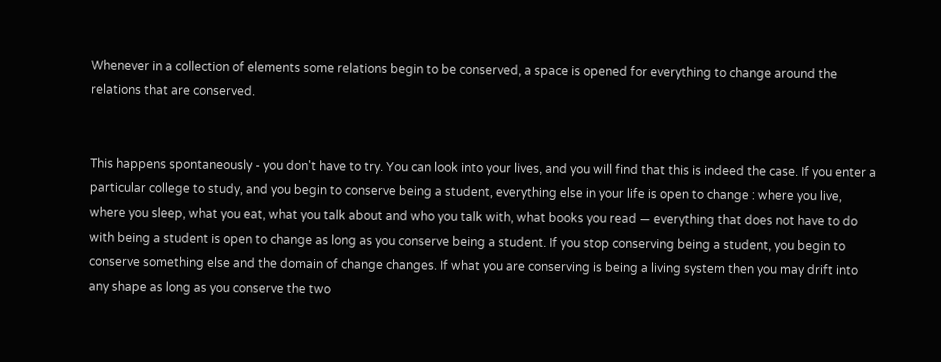Whenever in a collection of elements some relations begin to be conserved, a space is opened for everything to change around the relations that are conserved.


This happens spontaneously - you don't have to try. You can look into your lives, and you will find that this is indeed the case. If you enter a particular college to study, and you begin to conserve being a student, everything else in your life is open to change : where you live, where you sleep, what you eat, what you talk about and who you talk with, what books you read — everything that does not have to do with being a student is open to change as long as you conserve being a student. If you stop conserving being a student, you begin to conserve something else and the domain of change changes. If what you are conserving is being a living system then you may drift into any shape as long as you conserve the two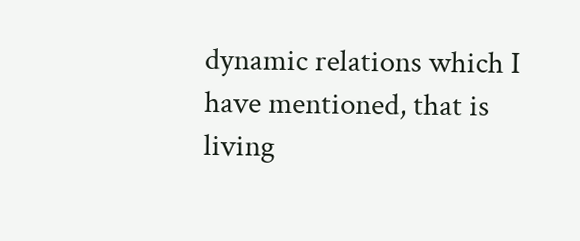dynamic relations which I have mentioned, that is living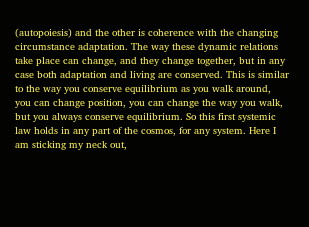(autopoiesis) and the other is coherence with the changing circumstance adaptation. The way these dynamic relations take place can change, and they change together, but in any case both adaptation and living are conserved. This is similar to the way you conserve equilibrium as you walk around, you can change position, you can change the way you walk, but you always conserve equilibrium. So this first systemic law holds in any part of the cosmos, for any system. Here I am sticking my neck out,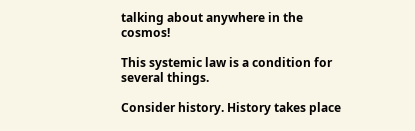talking about anywhere in the cosmos!

This systemic law is a condition for several things.

Consider history. History takes place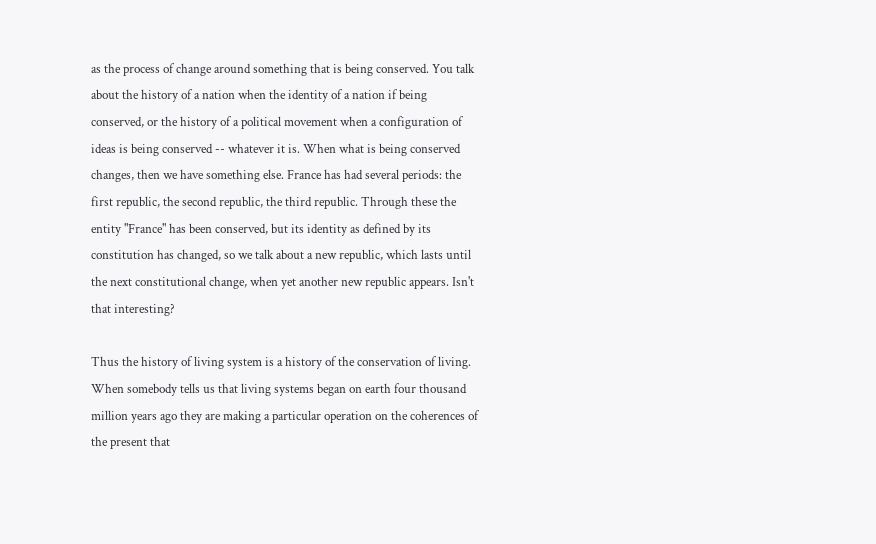as the process of change around something that is being conserved. You talk about the history of a nation when the identity of a nation if being conserved, or the history of a political movement when a configuration of ideas is being conserved -- whatever it is. When what is being conserved changes, then we have something else. France has had several periods: the first republic, the second republic, the third republic. Through these the entity "France" has been conserved, but its identity as defined by its constitution has changed, so we talk about a new republic, which lasts until the next constitutional change, when yet another new republic appears. Isn't that interesting?

Thus the history of living system is a history of the conservation of living. When somebody tells us that living systems began on earth four thousand million years ago they are making a particular operation on the coherences of the present that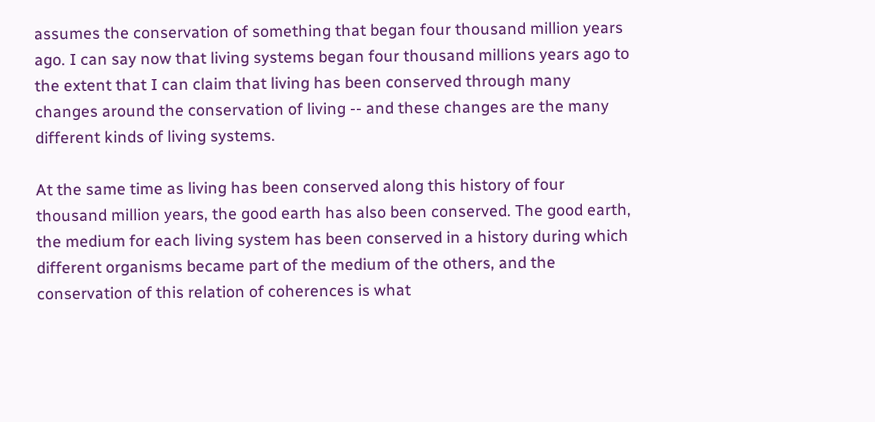assumes the conservation of something that began four thousand million years ago. I can say now that living systems began four thousand millions years ago to the extent that I can claim that living has been conserved through many changes around the conservation of living -- and these changes are the many different kinds of living systems.

At the same time as living has been conserved along this history of four thousand million years, the good earth has also been conserved. The good earth, the medium for each living system has been conserved in a history during which different organisms became part of the medium of the others, and the conservation of this relation of coherences is what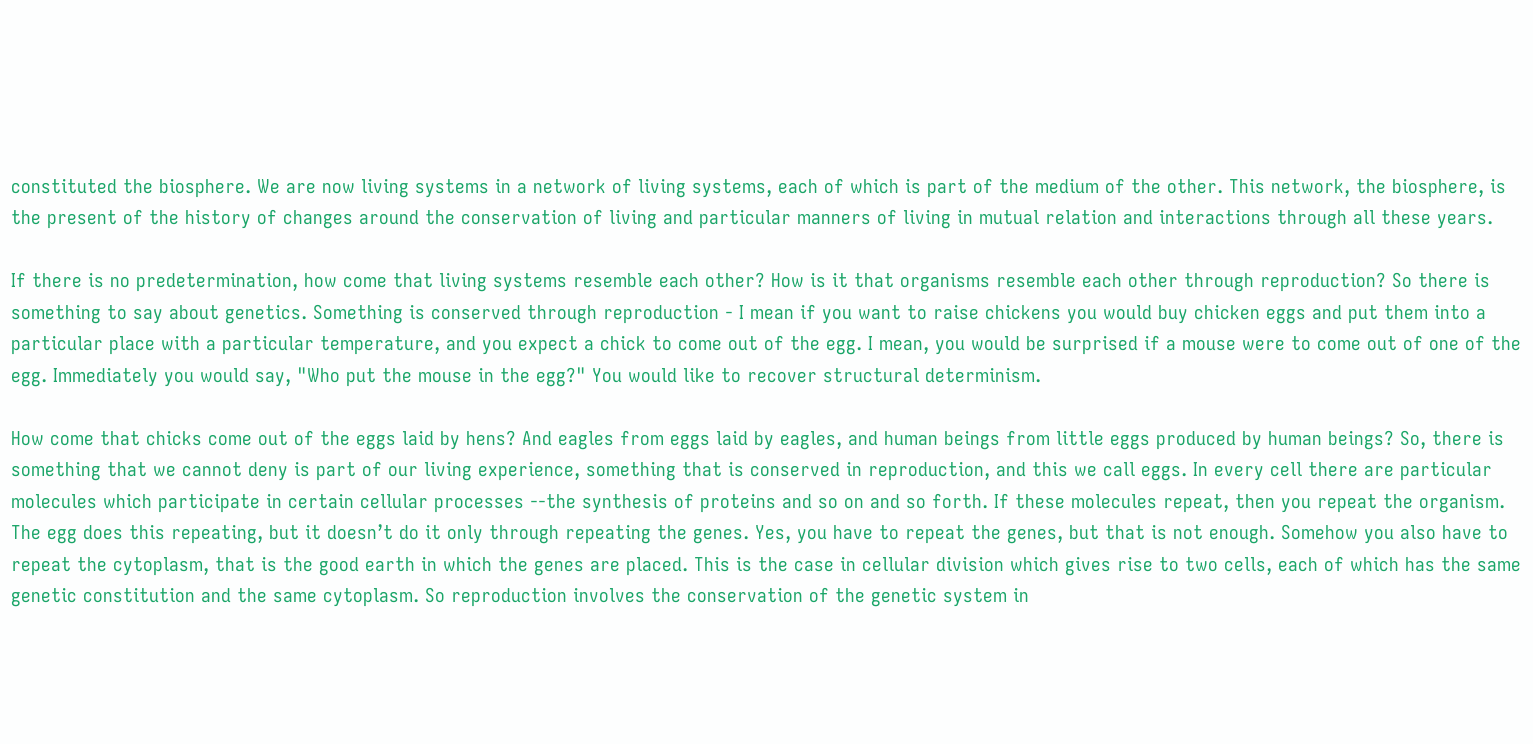constituted the biosphere. We are now living systems in a network of living systems, each of which is part of the medium of the other. This network, the biosphere, is the present of the history of changes around the conservation of living and particular manners of living in mutual relation and interactions through all these years.

If there is no predetermination, how come that living systems resemble each other? How is it that organisms resemble each other through reproduction? So there is something to say about genetics. Something is conserved through reproduction - I mean if you want to raise chickens you would buy chicken eggs and put them into a particular place with a particular temperature, and you expect a chick to come out of the egg. I mean, you would be surprised if a mouse were to come out of one of the egg. Immediately you would say, "Who put the mouse in the egg?" You would like to recover structural determinism.

How come that chicks come out of the eggs laid by hens? And eagles from eggs laid by eagles, and human beings from little eggs produced by human beings? So, there is something that we cannot deny is part of our living experience, something that is conserved in reproduction, and this we call eggs. In every cell there are particular molecules which participate in certain cellular processes --the synthesis of proteins and so on and so forth. If these molecules repeat, then you repeat the organism. The egg does this repeating, but it doesn’t do it only through repeating the genes. Yes, you have to repeat the genes, but that is not enough. Somehow you also have to repeat the cytoplasm, that is the good earth in which the genes are placed. This is the case in cellular division which gives rise to two cells, each of which has the same genetic constitution and the same cytoplasm. So reproduction involves the conservation of the genetic system in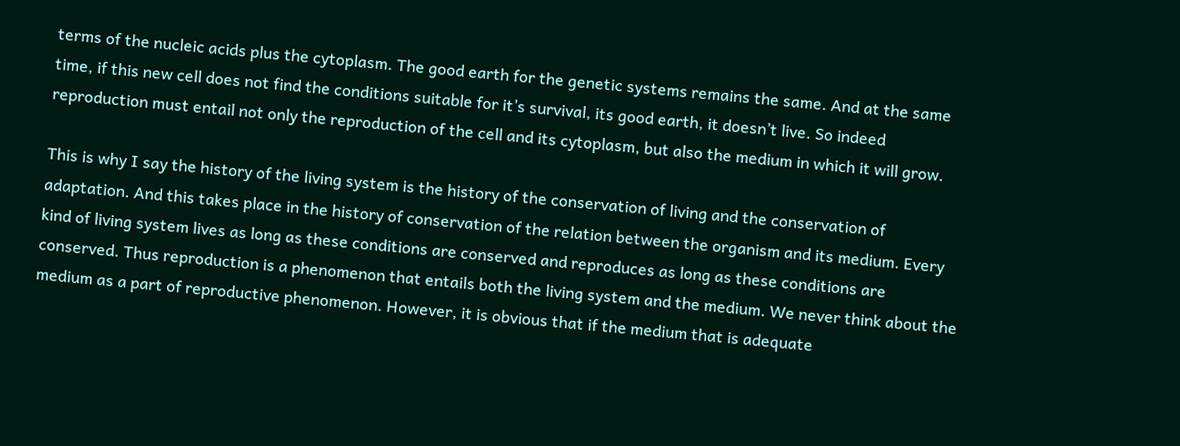terms of the nucleic acids plus the cytoplasm. The good earth for the genetic systems remains the same. And at the same time, if this new cell does not find the conditions suitable for it’s survival, its good earth, it doesn’t live. So indeed reproduction must entail not only the reproduction of the cell and its cytoplasm, but also the medium in which it will grow.

This is why I say the history of the living system is the history of the conservation of living and the conservation of adaptation. And this takes place in the history of conservation of the relation between the organism and its medium. Every kind of living system lives as long as these conditions are conserved and reproduces as long as these conditions are conserved. Thus reproduction is a phenomenon that entails both the living system and the medium. We never think about the medium as a part of reproductive phenomenon. However, it is obvious that if the medium that is adequate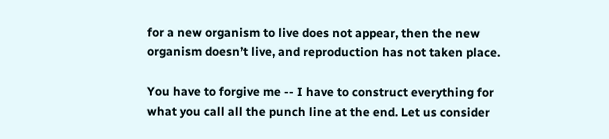for a new organism to live does not appear, then the new organism doesn’t live, and reproduction has not taken place.

You have to forgive me -- I have to construct everything for what you call all the punch line at the end. Let us consider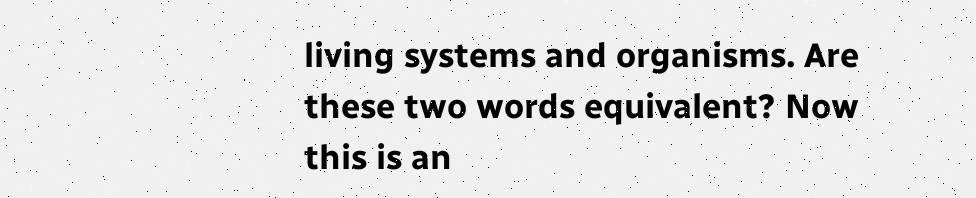living systems and organisms. Are these two words equivalent? Now this is an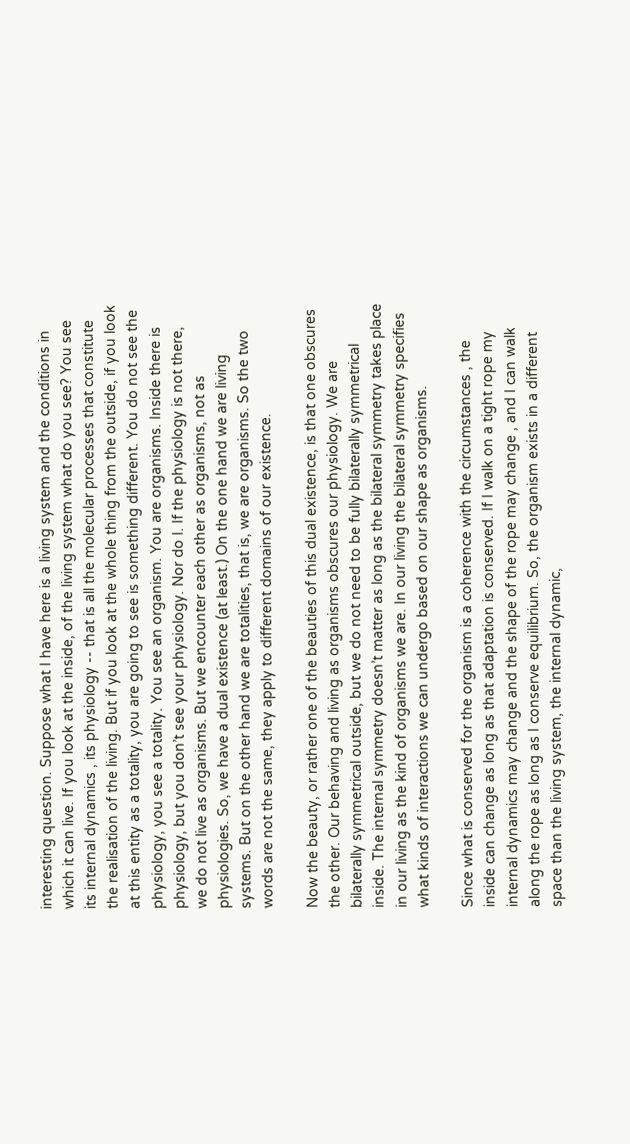interesting question. Suppose what I have here is a living system and the conditions in which it can live. If you look at the inside, of the living system what do you see? You see its internal dynamics , its physiology -- that is all the molecular processes that constitute the realisation of the living. But if you look at the whole thing from the outside, if you look at this entity as a totality, you are going to see is something different. You do not see the physiology, you see a totality. You see an organism. You are organisms. Inside there is physiology, but you don’t see your physiology. Nor do I. If the physiology is not there, we do not live as organisms. But we encounter each other as organisms, not as physiologies. So, we have a dual existence (at least.) On the one hand we are living systems. But on the other hand we are totalities, that is, we are organisms. So the two words are not the same, they apply to different domains of our existence.

Now the beauty, or rather one of the beauties of this dual existence, is that one obscures the other. Our behaving and living as organisms obscures our physiology. We are bilaterally symmetrical outside, but we do not need to be fully bilaterally symmetrical inside. The internal symmetry doesn’t matter as long as the bilateral symmetry takes place in our living as the kind of organisms we are. In our living the bilateral symmetry specifies what kinds of interactions we can undergo based on our shape as organisms.

Since what is conserved for the organism is a coherence with the circumstances , the inside can change as long as that adaptation is conserved. If I walk on a tight rope my internal dynamics may change and the shape of the rope may change , and I can walk along the rope as long as I conserve equilibrium. So, the organism exists in a different space than the living system, the internal dynamic,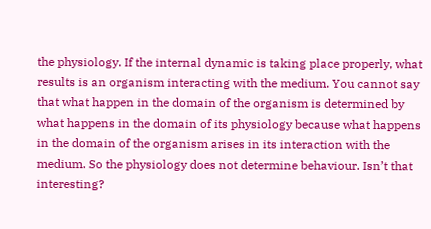the physiology. If the internal dynamic is taking place properly, what results is an organism interacting with the medium. You cannot say that what happen in the domain of the organism is determined by what happens in the domain of its physiology because what happens in the domain of the organism arises in its interaction with the medium. So the physiology does not determine behaviour. Isn’t that interesting?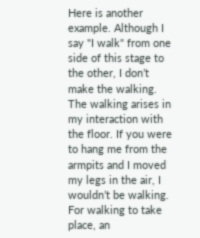Here is another example. Although I say "I walk" from one side of this stage to the other, I don’t make the walking. The walking arises in my interaction with the floor. If you were to hang me from the armpits and I moved my legs in the air, I wouldn’t be walking. For walking to take place, an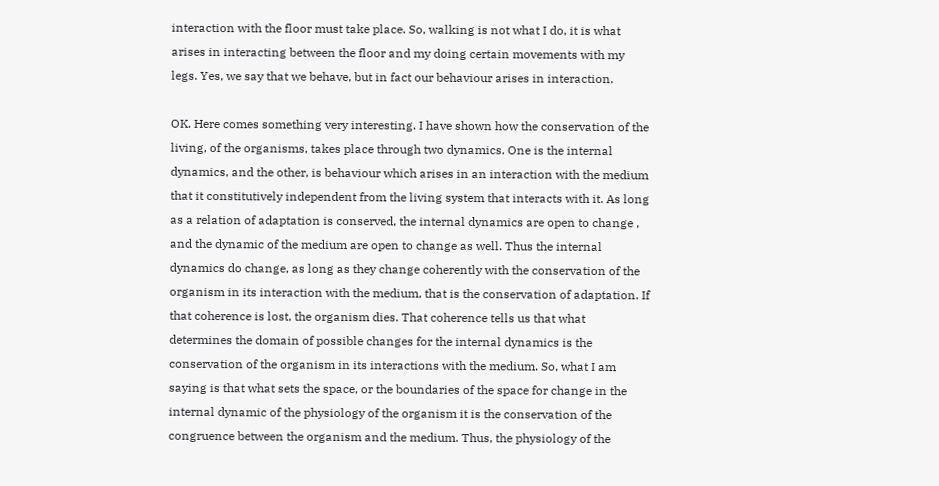interaction with the floor must take place. So, walking is not what I do, it is what arises in interacting between the floor and my doing certain movements with my legs. Yes, we say that we behave, but in fact our behaviour arises in interaction.

OK. Here comes something very interesting. I have shown how the conservation of the living, of the organisms, takes place through two dynamics. One is the internal dynamics, and the other, is behaviour which arises in an interaction with the medium that it constitutively independent from the living system that interacts with it. As long as a relation of adaptation is conserved, the internal dynamics are open to change , and the dynamic of the medium are open to change as well. Thus the internal dynamics do change, as long as they change coherently with the conservation of the organism in its interaction with the medium, that is the conservation of adaptation. If that coherence is lost, the organism dies. That coherence tells us that what determines the domain of possible changes for the internal dynamics is the conservation of the organism in its interactions with the medium. So, what I am saying is that what sets the space, or the boundaries of the space for change in the internal dynamic of the physiology of the organism it is the conservation of the congruence between the organism and the medium. Thus, the physiology of the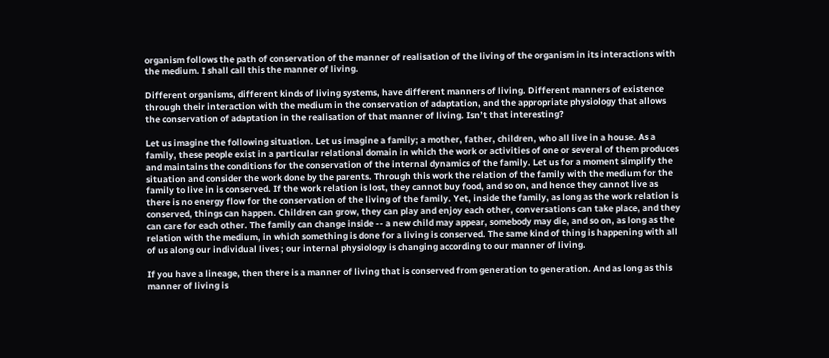organism follows the path of conservation of the manner of realisation of the living of the organism in its interactions with the medium. I shall call this the manner of living.

Different organisms, different kinds of living systems, have different manners of living. Different manners of existence through their interaction with the medium in the conservation of adaptation, and the appropriate physiology that allows the conservation of adaptation in the realisation of that manner of living. Isn’t that interesting?

Let us imagine the following situation. Let us imagine a family; a mother, father, children, who all live in a house. As a family, these people exist in a particular relational domain in which the work or activities of one or several of them produces and maintains the conditions for the conservation of the internal dynamics of the family. Let us for a moment simplify the situation and consider the work done by the parents. Through this work the relation of the family with the medium for the family to live in is conserved. If the work relation is lost, they cannot buy food, and so on, and hence they cannot live as there is no energy flow for the conservation of the living of the family. Yet, inside the family, as long as the work relation is conserved, things can happen. Children can grow, they can play and enjoy each other, conversations can take place, and they can care for each other. The family can change inside -- a new child may appear, somebody may die, and so on, as long as the relation with the medium, in which something is done for a living is conserved. The same kind of thing is happening with all of us along our individual lives ; our internal physiology is changing according to our manner of living.

If you have a lineage, then there is a manner of living that is conserved from generation to generation. And as long as this manner of living is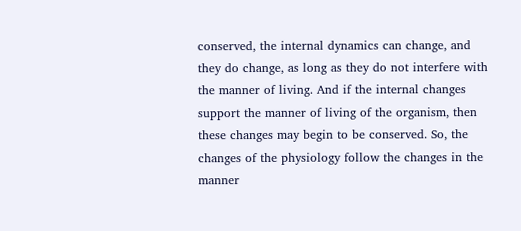conserved, the internal dynamics can change, and they do change, as long as they do not interfere with the manner of living. And if the internal changes support the manner of living of the organism, then these changes may begin to be conserved. So, the changes of the physiology follow the changes in the manner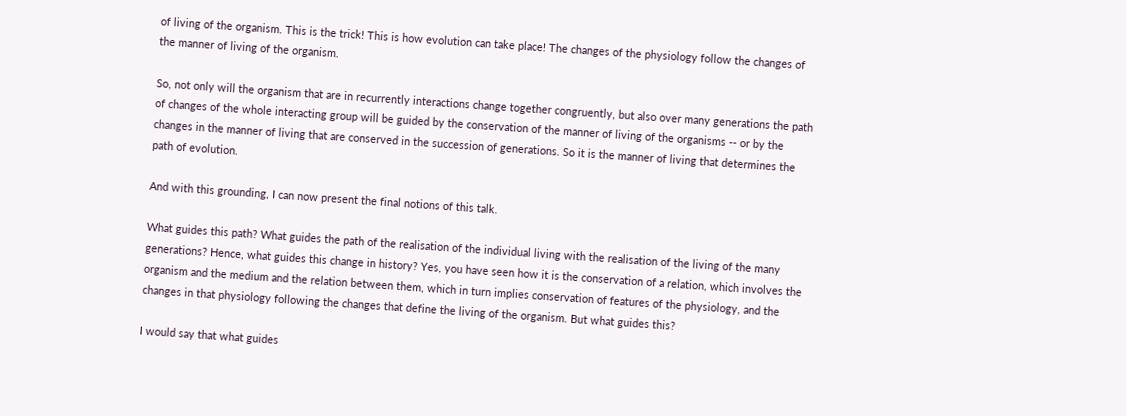of living of the organism. This is the trick! This is how evolution can take place! The changes of the physiology follow the changes of the manner of living of the organism.

So, not only will the organism that are in recurrently interactions change together congruently, but also over many generations the path of changes of the whole interacting group will be guided by the conservation of the manner of living of the organisms -- or by the changes in the manner of living that are conserved in the succession of generations. So it is the manner of living that determines the path of evolution.

And with this grounding, I can now present the final notions of this talk.

What guides this path? What guides the path of the realisation of the individual living with the realisation of the living of the many generations? Hence, what guides this change in history? Yes, you have seen how it is the conservation of a relation, which involves the organism and the medium and the relation between them, which in turn implies conservation of features of the physiology, and the changes in that physiology following the changes that define the living of the organism. But what guides this?

I would say that what guides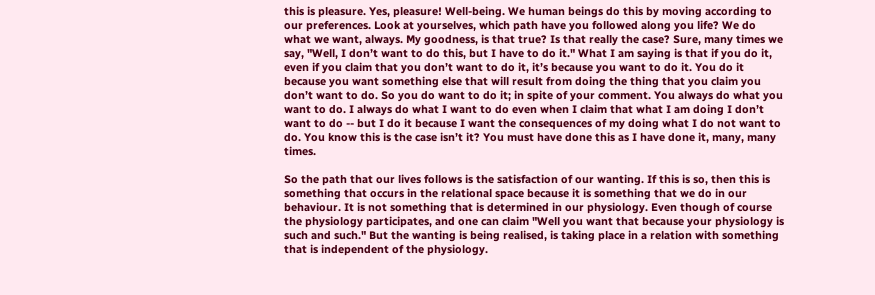this is pleasure. Yes, pleasure! Well-being. We human beings do this by moving according to our preferences. Look at yourselves, which path have you followed along you life? We do what we want, always. My goodness, is that true? Is that really the case? Sure, many times we say, "Well, I don’t want to do this, but I have to do it." What I am saying is that if you do it, even if you claim that you don’t want to do it, it’s because you want to do it. You do it because you want something else that will result from doing the thing that you claim you don’t want to do. So you do want to do it; in spite of your comment. You always do what you want to do. I always do what I want to do even when I claim that what I am doing I don’t want to do -- but I do it because I want the consequences of my doing what I do not want to do. You know this is the case isn’t it? You must have done this as I have done it, many, many times.

So the path that our lives follows is the satisfaction of our wanting. If this is so, then this is something that occurs in the relational space because it is something that we do in our behaviour. It is not something that is determined in our physiology. Even though of course the physiology participates, and one can claim "Well you want that because your physiology is such and such." But the wanting is being realised, is taking place in a relation with something that is independent of the physiology.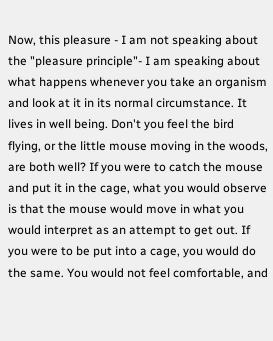Now, this pleasure - I am not speaking about the "pleasure principle"- I am speaking about what happens whenever you take an organism and look at it in its normal circumstance. It lives in well being. Don't you feel the bird flying, or the little mouse moving in the woods, are both well? If you were to catch the mouse and put it in the cage, what you would observe is that the mouse would move in what you would interpret as an attempt to get out. If you were to be put into a cage, you would do the same. You would not feel comfortable, and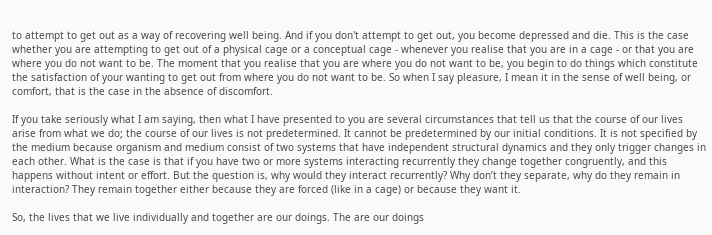to attempt to get out as a way of recovering well being. And if you don't attempt to get out, you become depressed and die. This is the case whether you are attempting to get out of a physical cage or a conceptual cage - whenever you realise that you are in a cage - or that you are where you do not want to be. The moment that you realise that you are where you do not want to be, you begin to do things which constitute the satisfaction of your wanting to get out from where you do not want to be. So when I say pleasure, I mean it in the sense of well being, or comfort, that is the case in the absence of discomfort.

If you take seriously what I am saying, then what I have presented to you are several circumstances that tell us that the course of our lives arise from what we do; the course of our lives is not predetermined. It cannot be predetermined by our initial conditions. It is not specified by the medium because organism and medium consist of two systems that have independent structural dynamics and they only trigger changes in each other. What is the case is that if you have two or more systems interacting recurrently they change together congruently, and this happens without intent or effort. But the question is, why would they interact recurrently? Why don’t they separate, why do they remain in interaction? They remain together either because they are forced (like in a cage) or because they want it.

So, the lives that we live individually and together are our doings. The are our doings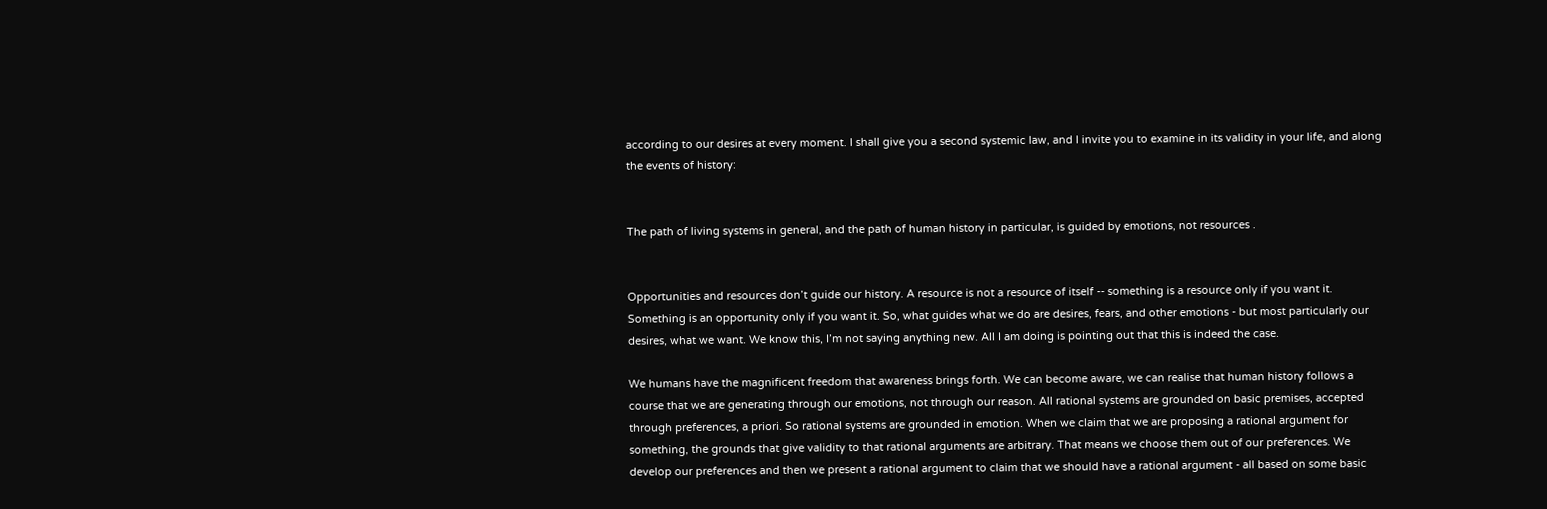according to our desires at every moment. I shall give you a second systemic law, and I invite you to examine in its validity in your life, and along the events of history:


The path of living systems in general, and the path of human history in particular, is guided by emotions, not resources .


Opportunities and resources don’t guide our history. A resource is not a resource of itself -- something is a resource only if you want it. Something is an opportunity only if you want it. So, what guides what we do are desires, fears, and other emotions - but most particularly our desires, what we want. We know this, I’m not saying anything new. All I am doing is pointing out that this is indeed the case.

We humans have the magnificent freedom that awareness brings forth. We can become aware, we can realise that human history follows a course that we are generating through our emotions, not through our reason. All rational systems are grounded on basic premises, accepted through preferences, a priori. So rational systems are grounded in emotion. When we claim that we are proposing a rational argument for something, the grounds that give validity to that rational arguments are arbitrary. That means we choose them out of our preferences. We develop our preferences and then we present a rational argument to claim that we should have a rational argument - all based on some basic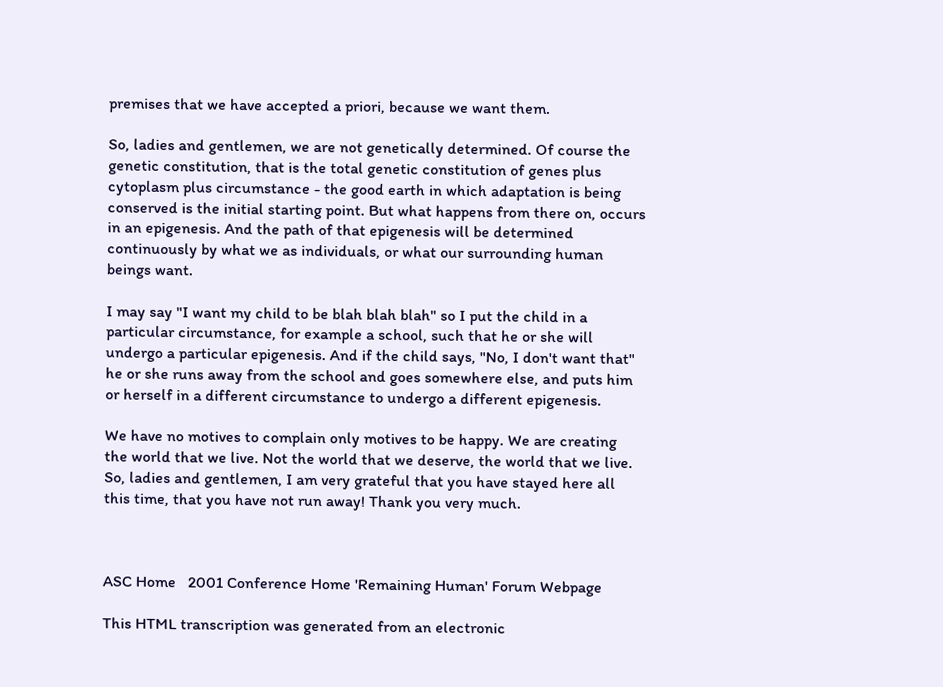premises that we have accepted a priori, because we want them.

So, ladies and gentlemen, we are not genetically determined. Of course the genetic constitution, that is the total genetic constitution of genes plus cytoplasm plus circumstance - the good earth in which adaptation is being conserved is the initial starting point. But what happens from there on, occurs in an epigenesis. And the path of that epigenesis will be determined continuously by what we as individuals, or what our surrounding human beings want.

I may say "I want my child to be blah blah blah" so I put the child in a particular circumstance, for example a school, such that he or she will undergo a particular epigenesis. And if the child says, "No, I don't want that" he or she runs away from the school and goes somewhere else, and puts him or herself in a different circumstance to undergo a different epigenesis.

We have no motives to complain only motives to be happy. We are creating the world that we live. Not the world that we deserve, the world that we live. So, ladies and gentlemen, I am very grateful that you have stayed here all this time, that you have not run away! Thank you very much.



ASC Home   2001 Conference Home 'Remaining Human' Forum Webpage

This HTML transcription was generated from an electronic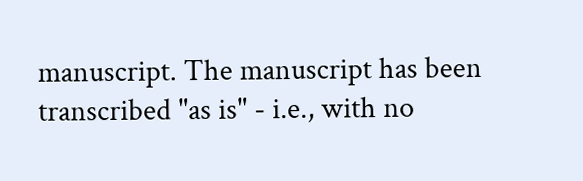manuscript. The manuscript has been transcribed "as is" - i.e., with no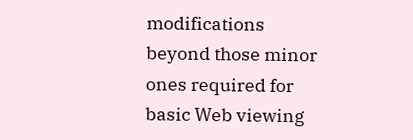modifications beyond those minor ones required for basic Web viewing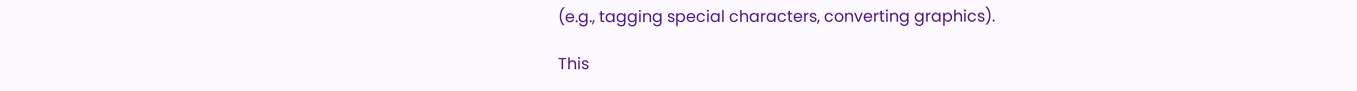(e.g., tagging special characters, converting graphics).

This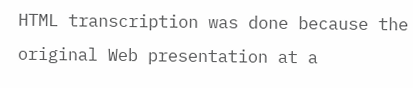HTML transcription was done because the original Web presentation at a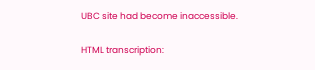UBC site had become inaccessible.

HTML transcription: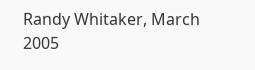Randy Whitaker, March 2005